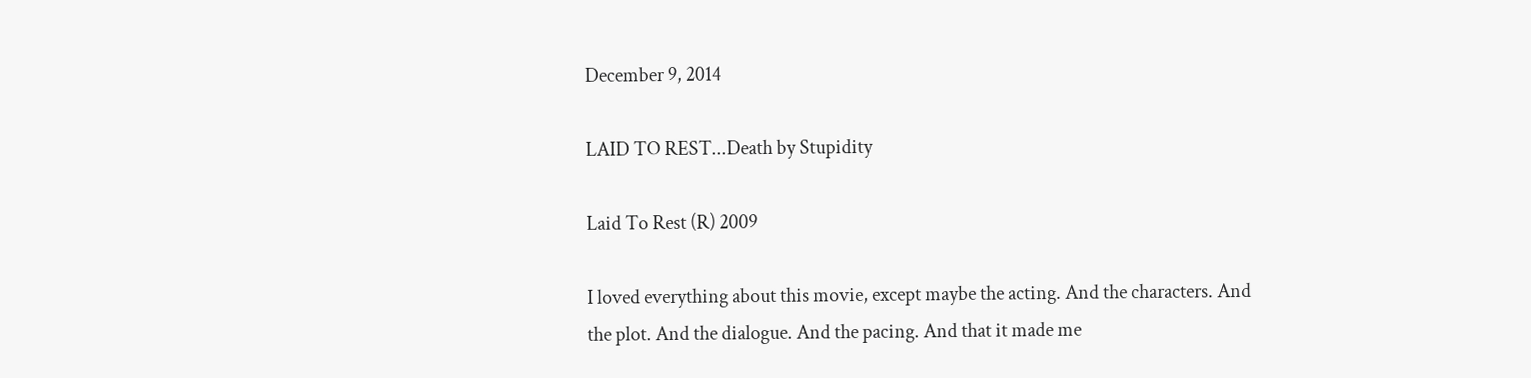December 9, 2014

LAID TO REST...Death by Stupidity

Laid To Rest (R) 2009

I loved everything about this movie, except maybe the acting. And the characters. And the plot. And the dialogue. And the pacing. And that it made me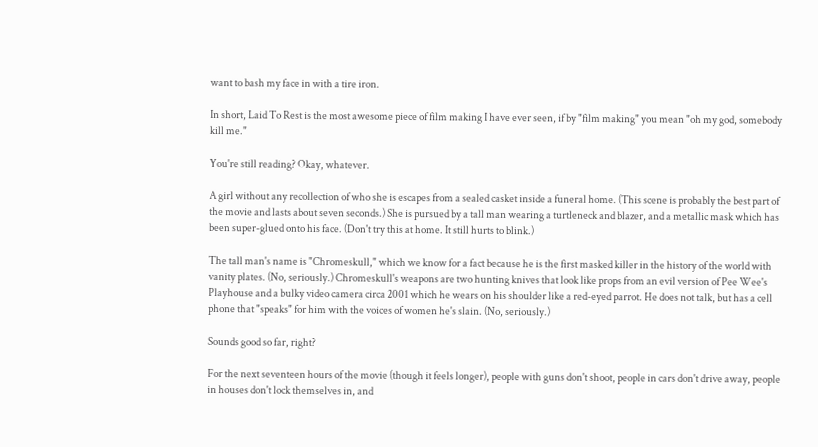want to bash my face in with a tire iron.

In short, Laid To Rest is the most awesome piece of film making I have ever seen, if by "film making" you mean "oh my god, somebody kill me."

You're still reading? Okay, whatever.

A girl without any recollection of who she is escapes from a sealed casket inside a funeral home. (This scene is probably the best part of the movie and lasts about seven seconds.) She is pursued by a tall man wearing a turtleneck and blazer, and a metallic mask which has been super-glued onto his face. (Don't try this at home. It still hurts to blink.)

The tall man's name is "Chromeskull," which we know for a fact because he is the first masked killer in the history of the world with vanity plates. (No, seriously.) Chromeskull's weapons are two hunting knives that look like props from an evil version of Pee Wee's Playhouse and a bulky video camera circa 2001 which he wears on his shoulder like a red-eyed parrot. He does not talk, but has a cell phone that "speaks" for him with the voices of women he's slain. (No, seriously.)

Sounds good so far, right?

For the next seventeen hours of the movie (though it feels longer), people with guns don't shoot, people in cars don't drive away, people in houses don't lock themselves in, and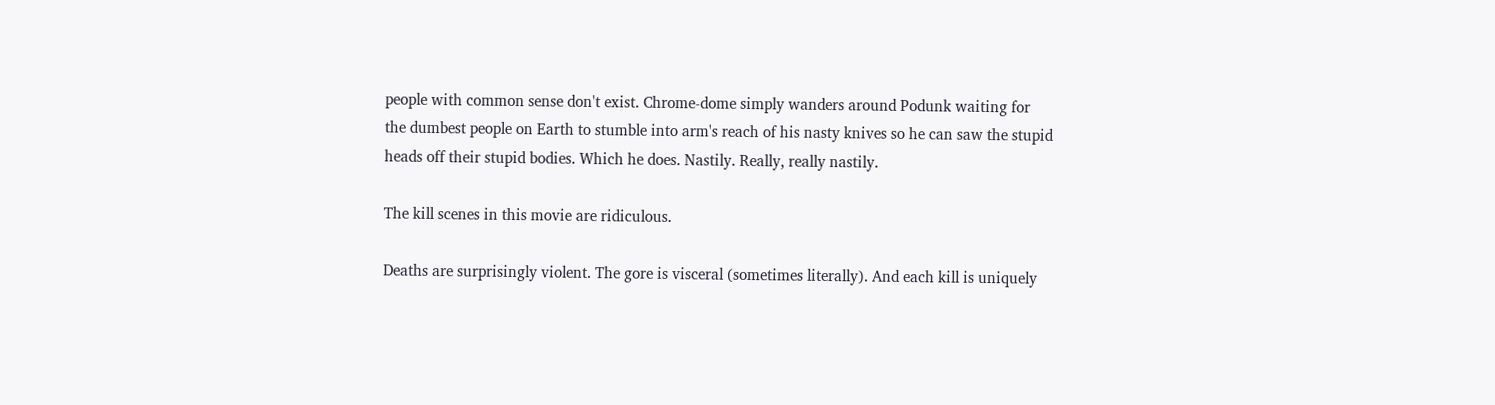people with common sense don't exist. Chrome-dome simply wanders around Podunk waiting for the dumbest people on Earth to stumble into arm's reach of his nasty knives so he can saw the stupid heads off their stupid bodies. Which he does. Nastily. Really, really nastily.

The kill scenes in this movie are ridiculous.

Deaths are surprisingly violent. The gore is visceral (sometimes literally). And each kill is uniquely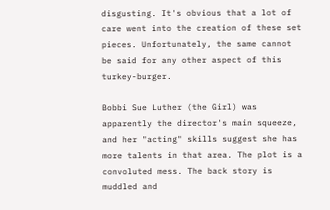disgusting. It's obvious that a lot of care went into the creation of these set pieces. Unfortunately, the same cannot be said for any other aspect of this turkey-burger.

Bobbi Sue Luther (the Girl) was apparently the director's main squeeze, and her "acting" skills suggest she has more talents in that area. The plot is a convoluted mess. The back story is muddled and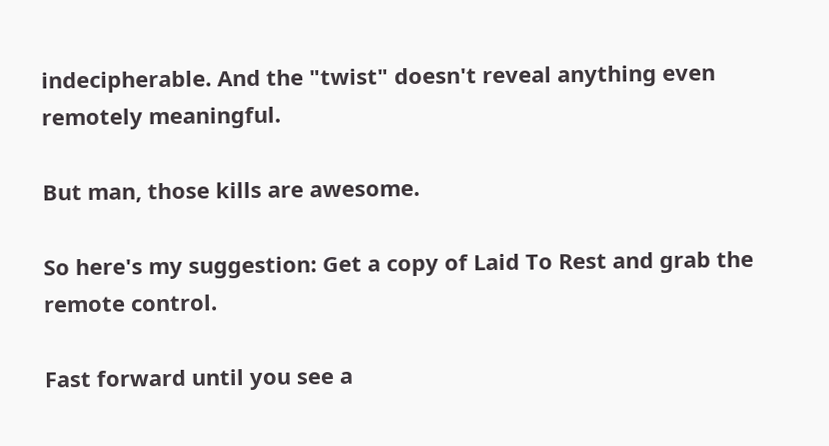indecipherable. And the "twist" doesn't reveal anything even remotely meaningful.

But man, those kills are awesome.

So here's my suggestion: Get a copy of Laid To Rest and grab the remote control.

Fast forward until you see a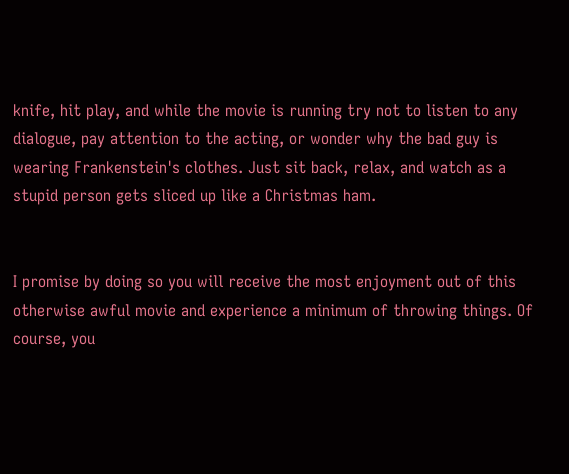knife, hit play, and while the movie is running try not to listen to any dialogue, pay attention to the acting, or wonder why the bad guy is wearing Frankenstein's clothes. Just sit back, relax, and watch as a stupid person gets sliced up like a Christmas ham.


I promise by doing so you will receive the most enjoyment out of this otherwise awful movie and experience a minimum of throwing things. Of course, you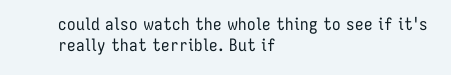could also watch the whole thing to see if it's really that terrible. But if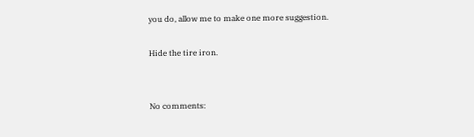you do, allow me to make one more suggestion.

Hide the tire iron.


No comments: